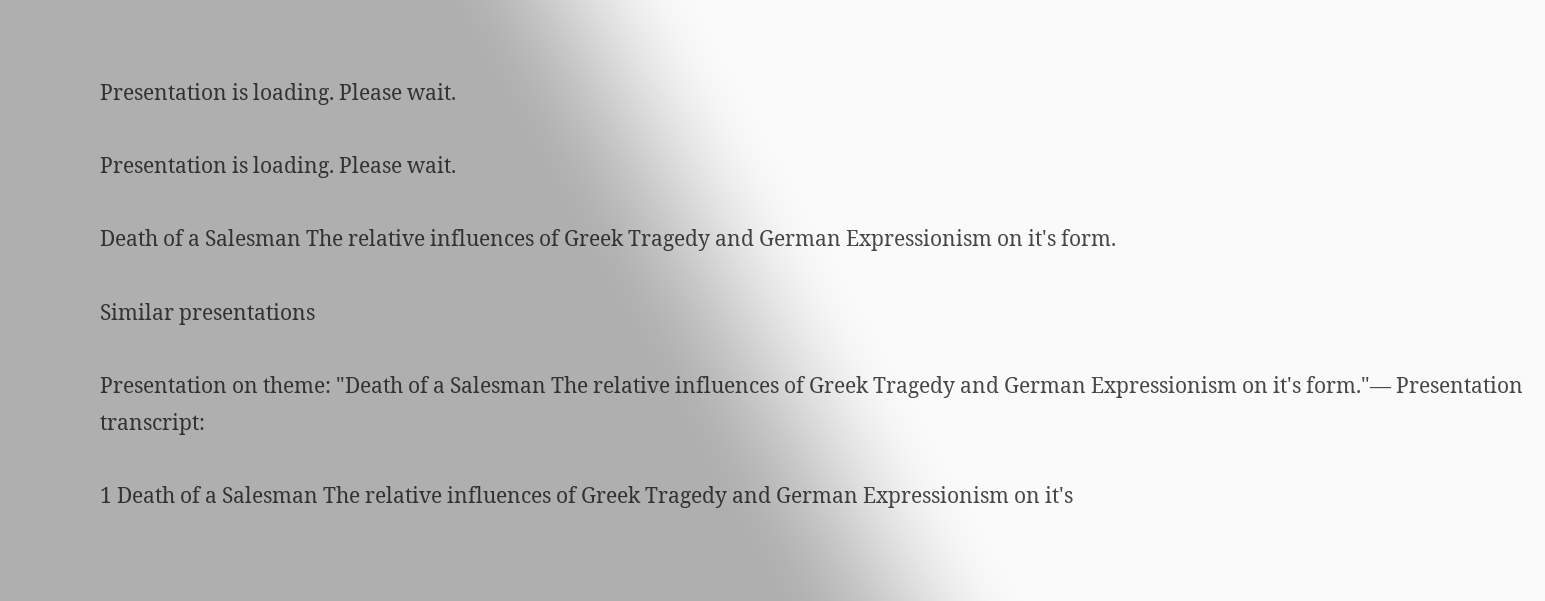Presentation is loading. Please wait.

Presentation is loading. Please wait.

Death of a Salesman The relative influences of Greek Tragedy and German Expressionism on it's form.

Similar presentations

Presentation on theme: "Death of a Salesman The relative influences of Greek Tragedy and German Expressionism on it's form."— Presentation transcript:

1 Death of a Salesman The relative influences of Greek Tragedy and German Expressionism on it's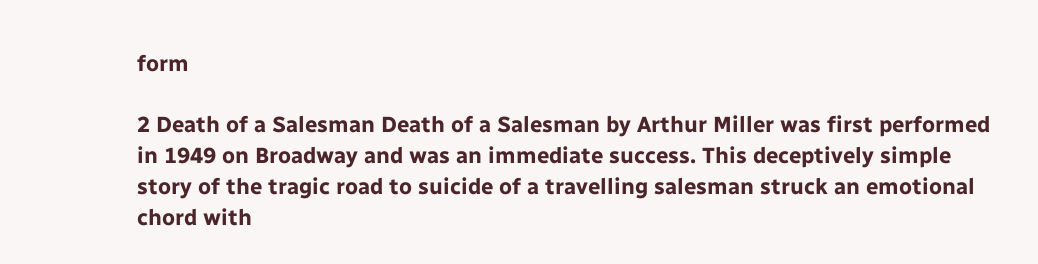form

2 Death of a Salesman Death of a Salesman by Arthur Miller was first performed in 1949 on Broadway and was an immediate success. This deceptively simple story of the tragic road to suicide of a travelling salesman struck an emotional chord with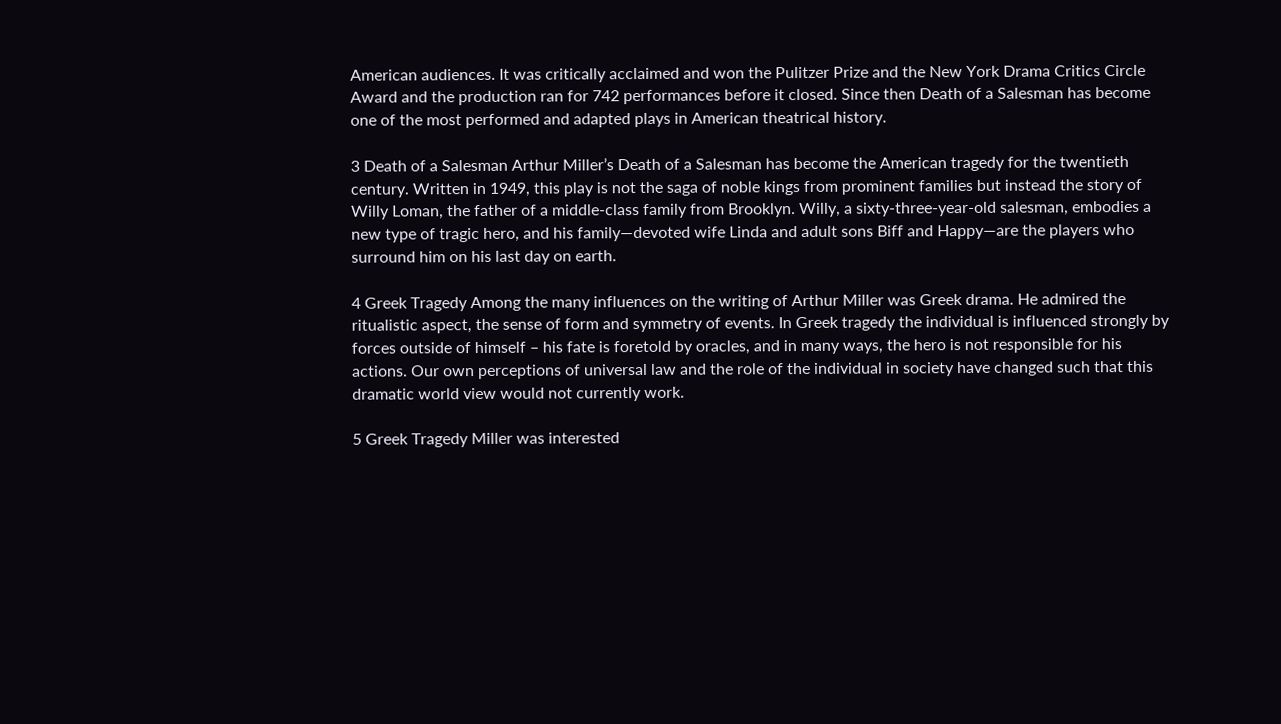American audiences. It was critically acclaimed and won the Pulitzer Prize and the New York Drama Critics Circle Award and the production ran for 742 performances before it closed. Since then Death of a Salesman has become one of the most performed and adapted plays in American theatrical history.

3 Death of a Salesman Arthur Miller’s Death of a Salesman has become the American tragedy for the twentieth century. Written in 1949, this play is not the saga of noble kings from prominent families but instead the story of Willy Loman, the father of a middle-class family from Brooklyn. Willy, a sixty-three-year-old salesman, embodies a new type of tragic hero, and his family—devoted wife Linda and adult sons Biff and Happy—are the players who surround him on his last day on earth.

4 Greek Tragedy Among the many influences on the writing of Arthur Miller was Greek drama. He admired the ritualistic aspect, the sense of form and symmetry of events. In Greek tragedy the individual is influenced strongly by forces outside of himself – his fate is foretold by oracles, and in many ways, the hero is not responsible for his actions. Our own perceptions of universal law and the role of the individual in society have changed such that this dramatic world view would not currently work.

5 Greek Tragedy Miller was interested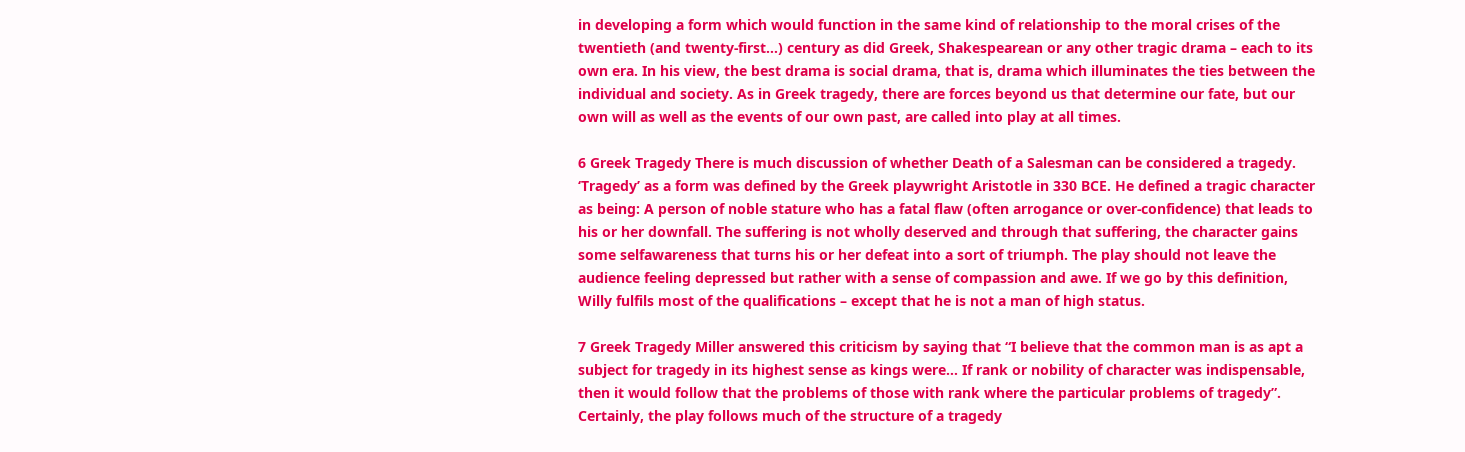in developing a form which would function in the same kind of relationship to the moral crises of the twentieth (and twenty-first…) century as did Greek, Shakespearean or any other tragic drama – each to its own era. In his view, the best drama is social drama, that is, drama which illuminates the ties between the individual and society. As in Greek tragedy, there are forces beyond us that determine our fate, but our own will as well as the events of our own past, are called into play at all times.

6 Greek Tragedy There is much discussion of whether Death of a Salesman can be considered a tragedy. ‘Tragedy’ as a form was defined by the Greek playwright Aristotle in 330 BCE. He defined a tragic character as being: A person of noble stature who has a fatal flaw (often arrogance or over-confidence) that leads to his or her downfall. The suffering is not wholly deserved and through that suffering, the character gains some selfawareness that turns his or her defeat into a sort of triumph. The play should not leave the audience feeling depressed but rather with a sense of compassion and awe. If we go by this definition, Willy fulfils most of the qualifications – except that he is not a man of high status.

7 Greek Tragedy Miller answered this criticism by saying that “I believe that the common man is as apt a subject for tragedy in its highest sense as kings were… If rank or nobility of character was indispensable, then it would follow that the problems of those with rank where the particular problems of tragedy”. Certainly, the play follows much of the structure of a tragedy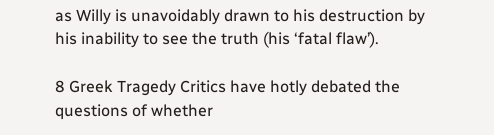as Willy is unavoidably drawn to his destruction by his inability to see the truth (his ‘fatal flaw’).

8 Greek Tragedy Critics have hotly debated the questions of whether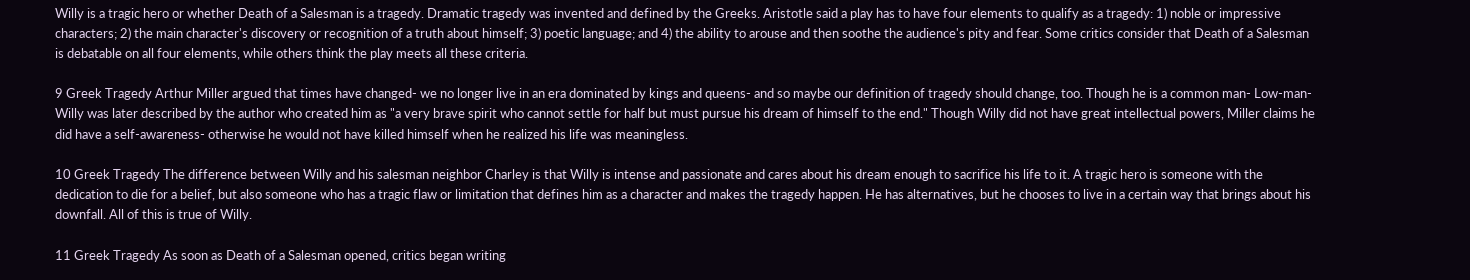Willy is a tragic hero or whether Death of a Salesman is a tragedy. Dramatic tragedy was invented and defined by the Greeks. Aristotle said a play has to have four elements to qualify as a tragedy: 1) noble or impressive characters; 2) the main character's discovery or recognition of a truth about himself; 3) poetic language; and 4) the ability to arouse and then soothe the audience's pity and fear. Some critics consider that Death of a Salesman is debatable on all four elements, while others think the play meets all these criteria.

9 Greek Tragedy Arthur Miller argued that times have changed- we no longer live in an era dominated by kings and queens- and so maybe our definition of tragedy should change, too. Though he is a common man- Low-man- Willy was later described by the author who created him as "a very brave spirit who cannot settle for half but must pursue his dream of himself to the end." Though Willy did not have great intellectual powers, Miller claims he did have a self-awareness- otherwise he would not have killed himself when he realized his life was meaningless.

10 Greek Tragedy The difference between Willy and his salesman neighbor Charley is that Willy is intense and passionate and cares about his dream enough to sacrifice his life to it. A tragic hero is someone with the dedication to die for a belief, but also someone who has a tragic flaw or limitation that defines him as a character and makes the tragedy happen. He has alternatives, but he chooses to live in a certain way that brings about his downfall. All of this is true of Willy.

11 Greek Tragedy As soon as Death of a Salesman opened, critics began writing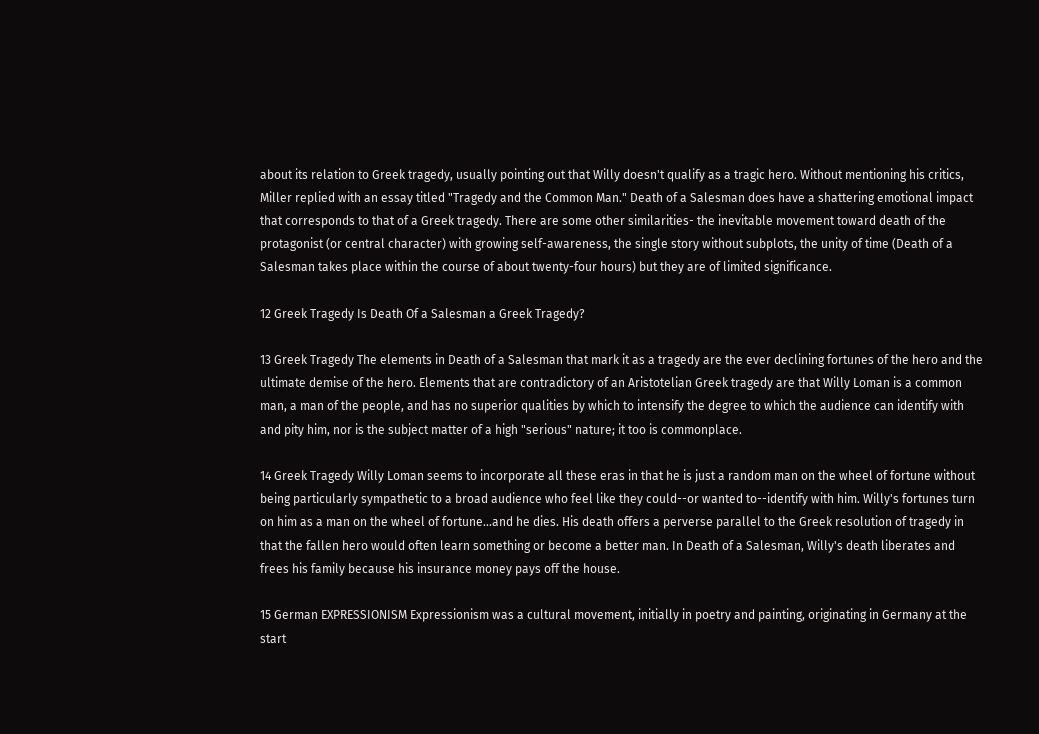about its relation to Greek tragedy, usually pointing out that Willy doesn't qualify as a tragic hero. Without mentioning his critics, Miller replied with an essay titled "Tragedy and the Common Man." Death of a Salesman does have a shattering emotional impact that corresponds to that of a Greek tragedy. There are some other similarities- the inevitable movement toward death of the protagonist (or central character) with growing self-awareness, the single story without subplots, the unity of time (Death of a Salesman takes place within the course of about twenty-four hours) but they are of limited significance.

12 Greek Tragedy Is Death Of a Salesman a Greek Tragedy?

13 Greek Tragedy The elements in Death of a Salesman that mark it as a tragedy are the ever declining fortunes of the hero and the ultimate demise of the hero. Elements that are contradictory of an Aristotelian Greek tragedy are that Willy Loman is a common man, a man of the people, and has no superior qualities by which to intensify the degree to which the audience can identify with and pity him, nor is the subject matter of a high "serious" nature; it too is commonplace.

14 Greek Tragedy Willy Loman seems to incorporate all these eras in that he is just a random man on the wheel of fortune without being particularly sympathetic to a broad audience who feel like they could--or wanted to--identify with him. Willy's fortunes turn on him as a man on the wheel of fortune...and he dies. His death offers a perverse parallel to the Greek resolution of tragedy in that the fallen hero would often learn something or become a better man. In Death of a Salesman, Willy's death liberates and frees his family because his insurance money pays off the house.

15 German EXPRESSIONISM Expressionism was a cultural movement, initially in poetry and painting, originating in Germany at the start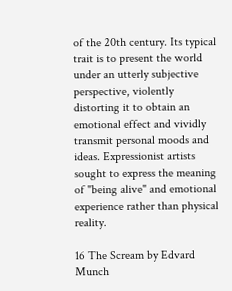of the 20th century. Its typical trait is to present the world under an utterly subjective perspective, violently distorting it to obtain an emotional effect and vividly transmit personal moods and ideas. Expressionist artists sought to express the meaning of "being alive" and emotional experience rather than physical reality.

16 The Scream by Edvard Munch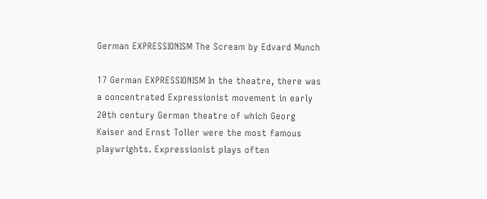German EXPRESSIONISM The Scream by Edvard Munch

17 German EXPRESSIONISM In the theatre, there was a concentrated Expressionist movement in early 20th century German theatre of which Georg Kaiser and Ernst Toller were the most famous playwrights. Expressionist plays often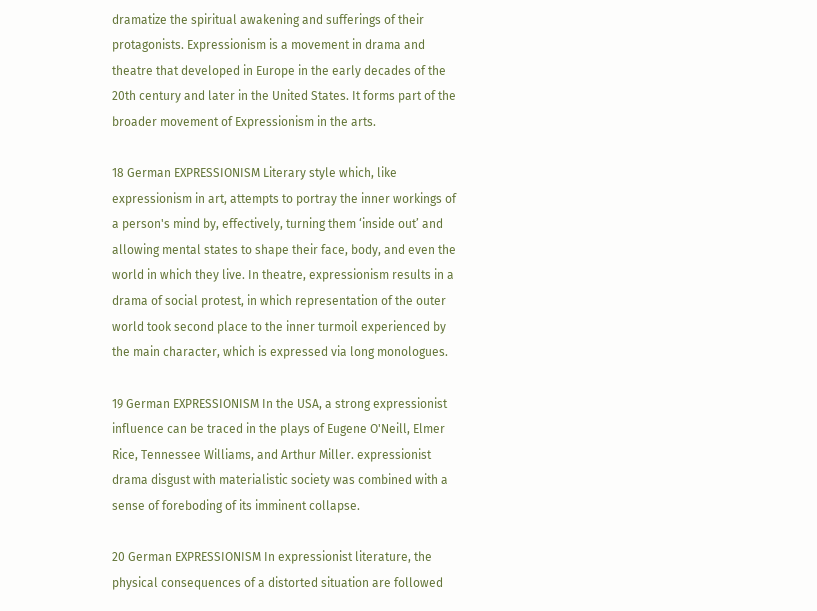dramatize the spiritual awakening and sufferings of their protagonists. Expressionism is a movement in drama and theatre that developed in Europe in the early decades of the 20th century and later in the United States. It forms part of the broader movement of Expressionism in the arts.

18 German EXPRESSIONISM Literary style which, like expressionism in art, attempts to portray the inner workings of a person's mind by, effectively, turning them ‘inside out’ and allowing mental states to shape their face, body, and even the world in which they live. In theatre, expressionism results in a drama of social protest, in which representation of the outer world took second place to the inner turmoil experienced by the main character, which is expressed via long monologues.

19 German EXPRESSIONISM In the USA, a strong expressionist influence can be traced in the plays of Eugene O'Neill, Elmer Rice, Tennessee Williams, and Arthur Miller. expressionist drama disgust with materialistic society was combined with a sense of foreboding of its imminent collapse.

20 German EXPRESSIONISM In expressionist literature, the physical consequences of a distorted situation are followed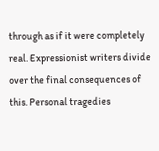through as if it were completely real. Expressionist writers divide over the final consequences of this. Personal tragedies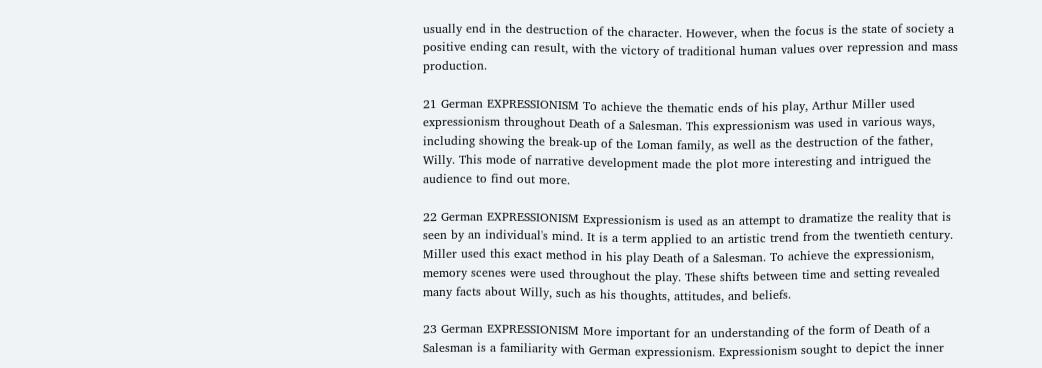usually end in the destruction of the character. However, when the focus is the state of society a positive ending can result, with the victory of traditional human values over repression and mass production.

21 German EXPRESSIONISM To achieve the thematic ends of his play, Arthur Miller used expressionism throughout Death of a Salesman. This expressionism was used in various ways, including showing the break-up of the Loman family, as well as the destruction of the father, Willy. This mode of narrative development made the plot more interesting and intrigued the audience to find out more.

22 German EXPRESSIONISM Expressionism is used as an attempt to dramatize the reality that is seen by an individual's mind. It is a term applied to an artistic trend from the twentieth century. Miller used this exact method in his play Death of a Salesman. To achieve the expressionism, memory scenes were used throughout the play. These shifts between time and setting revealed many facts about Willy, such as his thoughts, attitudes, and beliefs.

23 German EXPRESSIONISM More important for an understanding of the form of Death of a Salesman is a familiarity with German expressionism. Expressionism sought to depict the inner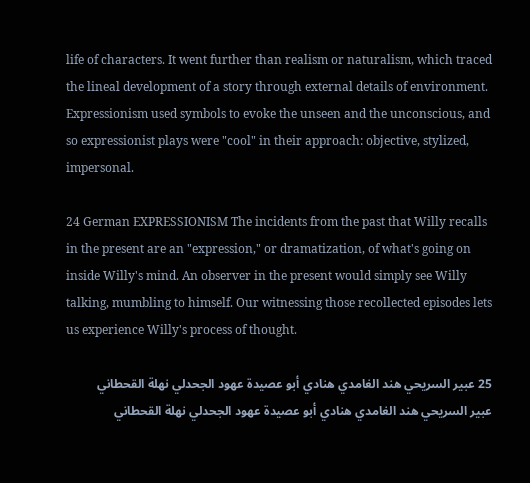life of characters. It went further than realism or naturalism, which traced the lineal development of a story through external details of environment. Expressionism used symbols to evoke the unseen and the unconscious, and so expressionist plays were "cool" in their approach: objective, stylized, impersonal.

24 German EXPRESSIONISM The incidents from the past that Willy recalls in the present are an "expression," or dramatization, of what's going on inside Willy's mind. An observer in the present would simply see Willy talking, mumbling to himself. Our witnessing those recollected episodes lets us experience Willy's process of thought.

25 عبير السريحي هند الغامدي هنادي أبو عصيدة عهود الجحدلي نهلة القحطاني
عبير السريحي هند الغامدي هنادي أبو عصيدة عهود الجحدلي نهلة القحطاني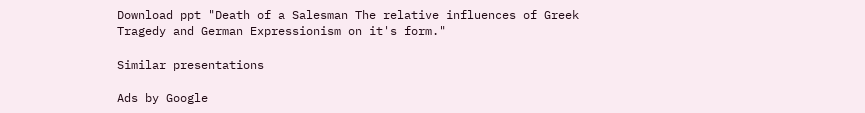Download ppt "Death of a Salesman The relative influences of Greek Tragedy and German Expressionism on it's form."

Similar presentations

Ads by Google